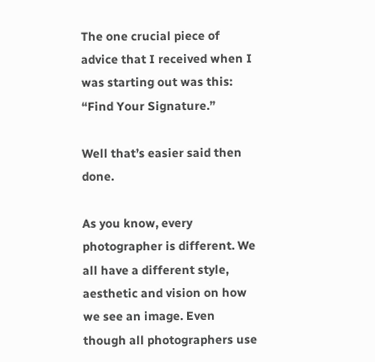The one crucial piece of advice that I received when I was starting out was this: “Find Your Signature.”

Well that’s easier said then done.

As you know, every photographer is different. We all have a different style, aesthetic and vision on how we see an image. Even though all photographers use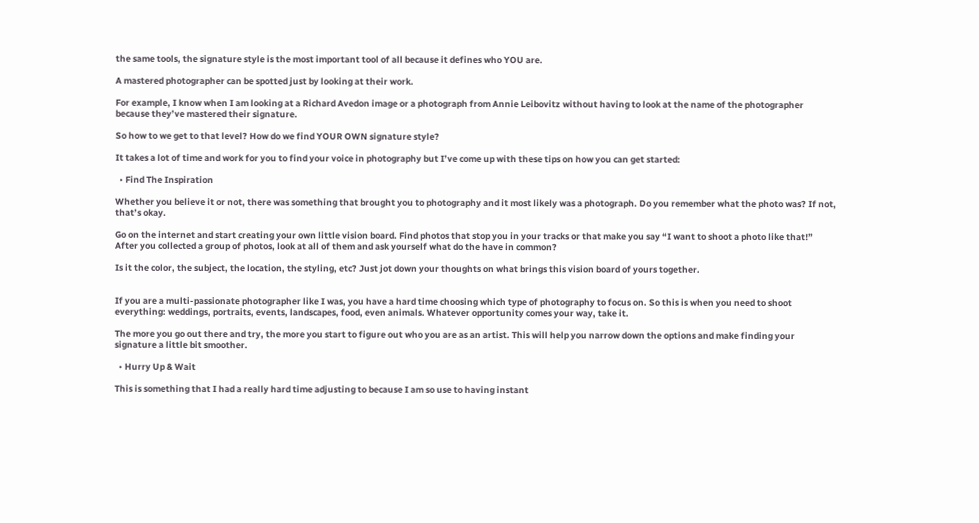the same tools, the signature style is the most important tool of all because it defines who YOU are.

A mastered photographer can be spotted just by looking at their work.

For example, I know when I am looking at a Richard Avedon image or a photograph from Annie Leibovitz without having to look at the name of the photographer because they’ve mastered their signature.

So how to we get to that level? How do we find YOUR OWN signature style?

It takes a lot of time and work for you to find your voice in photography but I’ve come up with these tips on how you can get started:

  • Find The Inspiration

Whether you believe it or not, there was something that brought you to photography and it most likely was a photograph. Do you remember what the photo was? If not, that’s okay.

Go on the internet and start creating your own little vision board. Find photos that stop you in your tracks or that make you say “I want to shoot a photo like that!” After you collected a group of photos, look at all of them and ask yourself what do the have in common?

Is it the color, the subject, the location, the styling, etc? Just jot down your thoughts on what brings this vision board of yours together.


If you are a multi-passionate photographer like I was, you have a hard time choosing which type of photography to focus on. So this is when you need to shoot everything: weddings, portraits, events, landscapes, food, even animals. Whatever opportunity comes your way, take it.

The more you go out there and try, the more you start to figure out who you are as an artist. This will help you narrow down the options and make finding your signature a little bit smoother.

  • Hurry Up & Wait

This is something that I had a really hard time adjusting to because I am so use to having instant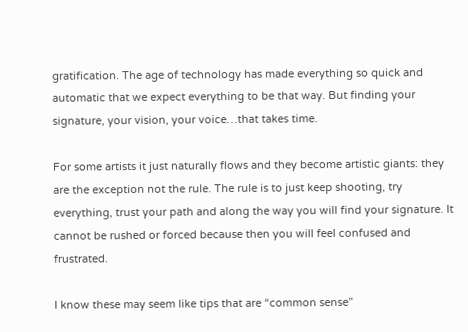gratification. The age of technology has made everything so quick and automatic that we expect everything to be that way. But finding your signature, your vision, your voice…that takes time.

For some artists it just naturally flows and they become artistic giants: they are the exception not the rule. The rule is to just keep shooting, try everything, trust your path and along the way you will find your signature. It cannot be rushed or forced because then you will feel confused and frustrated.

I know these may seem like tips that are “common sense”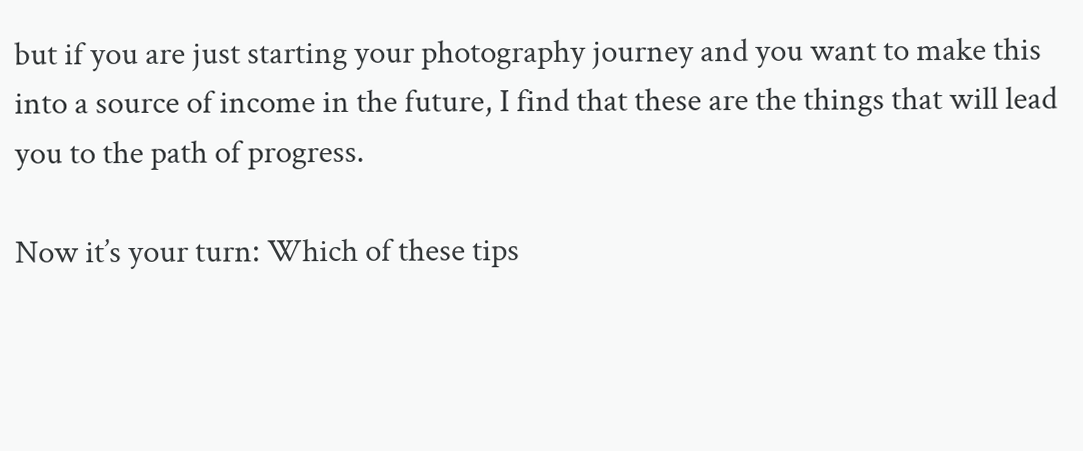but if you are just starting your photography journey and you want to make this into a source of income in the future, I find that these are the things that will lead you to the path of progress.

Now it’s your turn: Which of these tips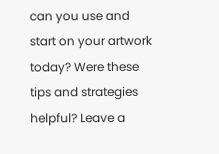can you use and start on your artwork today? Were these tips and strategies helpful? Leave a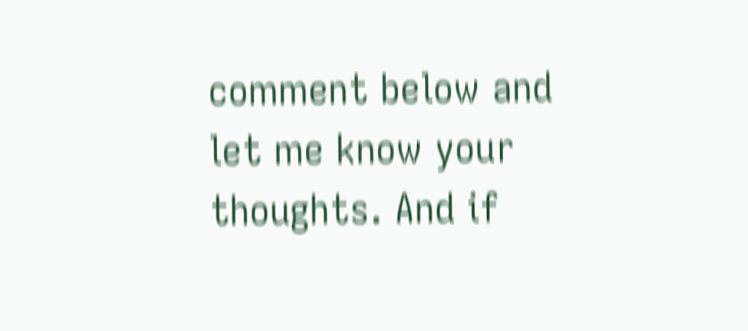comment below and let me know your thoughts. And if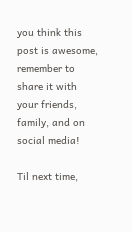you think this post is awesome, remember to share it with your friends, family, and on social media!

Til next time,